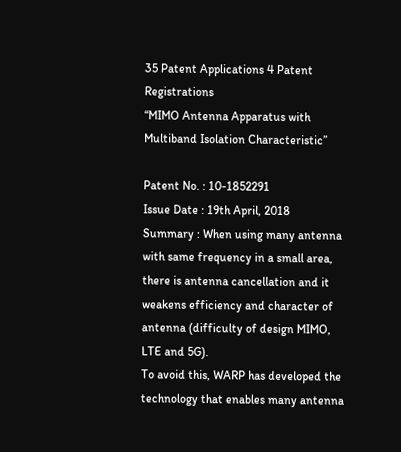35 Patent Applications 4 Patent Registrations
“MIMO Antenna Apparatus with Multiband Isolation Characteristic”

Patent No. : 10-1852291
Issue Date : 19th April, 2018
Summary : When using many antenna with same frequency in a small area, there is antenna cancellation and it weakens efficiency and character of antenna (difficulty of design MIMO, LTE and 5G).
To avoid this, WARP has developed the technology that enables many antenna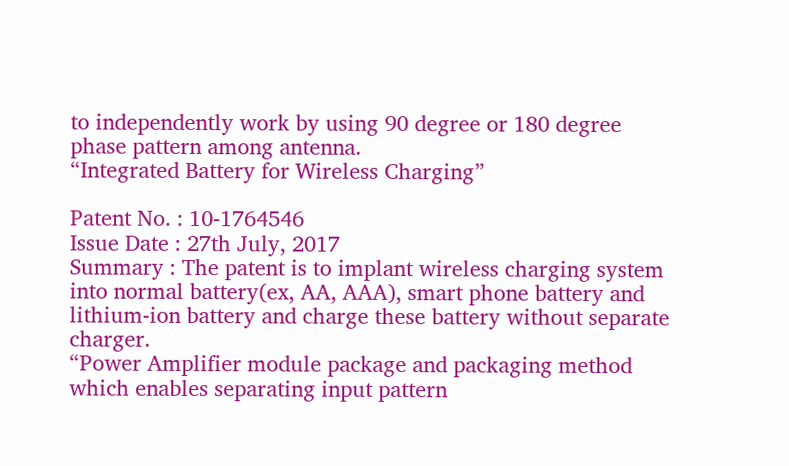to independently work by using 90 degree or 180 degree phase pattern among antenna.
“Integrated Battery for Wireless Charging”

Patent No. : 10-1764546
Issue Date : 27th July, 2017
Summary : The patent is to implant wireless charging system into normal battery(ex, AA, AAA), smart phone battery and lithium-ion battery and charge these battery without separate charger.
“Power Amplifier module package and packaging method which enables separating input pattern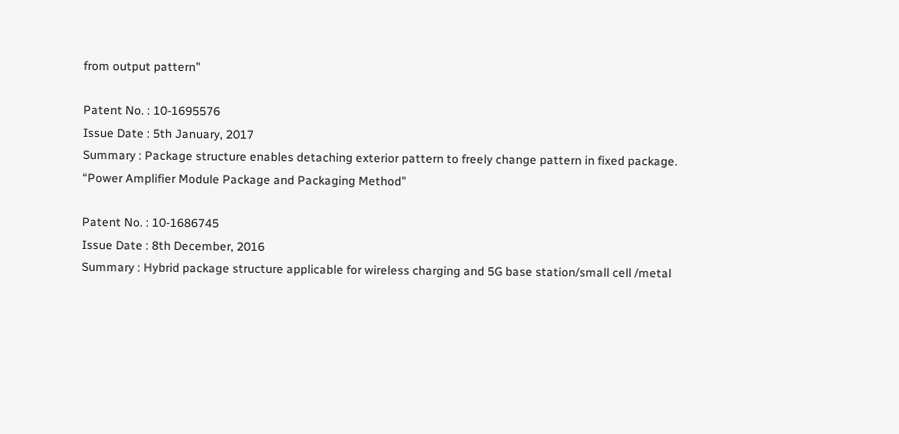from output pattern”

Patent No. : 10-1695576
Issue Date : 5th January, 2017
Summary : Package structure enables detaching exterior pattern to freely change pattern in fixed package.
“Power Amplifier Module Package and Packaging Method”

Patent No. : 10-1686745
Issue Date : 8th December, 2016
Summary : Hybrid package structure applicable for wireless charging and 5G base station/small cell /metal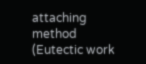attaching method (Eutectic work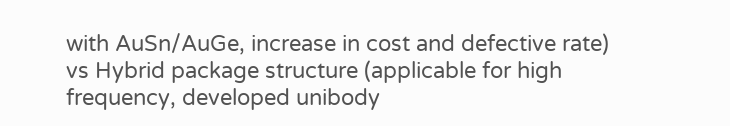with AuSn/AuGe, increase in cost and defective rate) vs Hybrid package structure (applicable for high frequency, developed unibody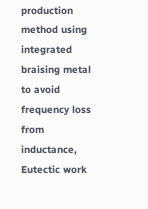production method using integrated braising metal to avoid frequency loss from inductance, Eutectic work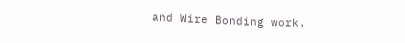and Wire Bonding work.